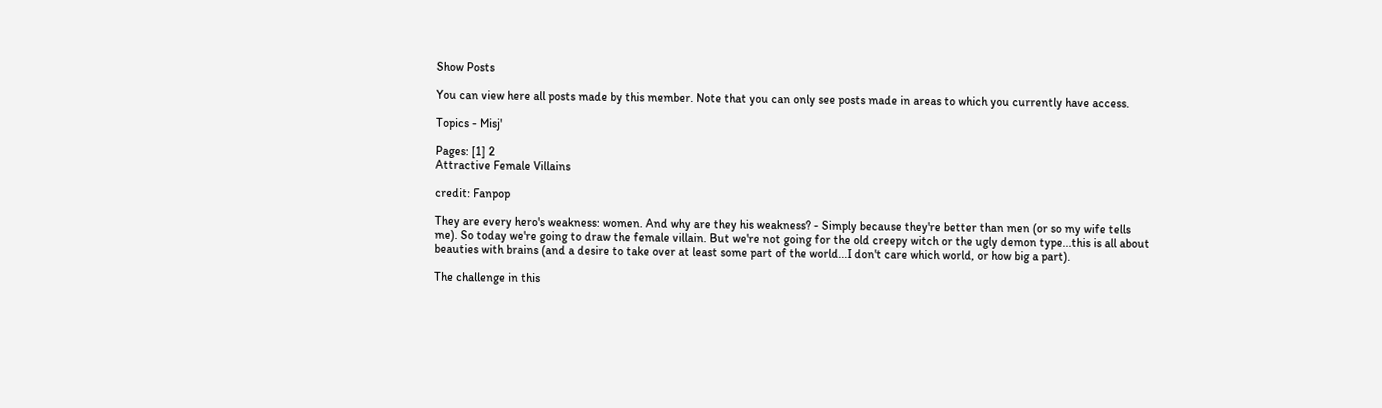Show Posts

You can view here all posts made by this member. Note that you can only see posts made in areas to which you currently have access.

Topics - Misj'

Pages: [1] 2
Attractive Female Villains

credit: Fanpop

They are every hero's weakness: women. And why are they his weakness? - Simply because they're better than men (or so my wife tells me). So today we're going to draw the female villain. But we're not going for the old creepy witch or the ugly demon type...this is all about beauties with brains (and a desire to take over at least some part of the world...I don't care which world, or how big a part).

The challenge in this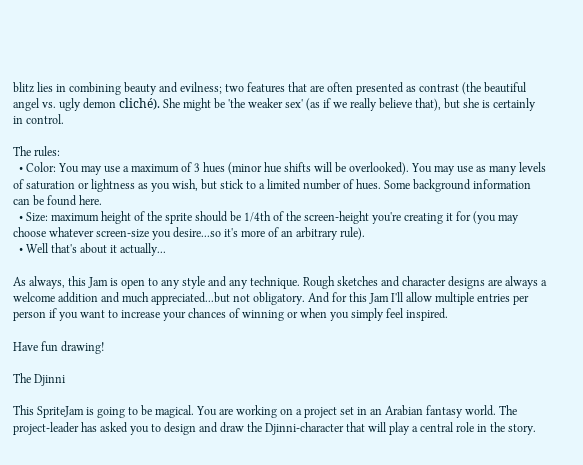blitz lies in combining beauty and evilness; two features that are often presented as contrast (the beautiful angel vs. ugly demon cliché). She might be 'the weaker sex' (as if we really believe that), but she is certainly in control.

The rules:
  • Color: You may use a maximum of 3 hues (minor hue shifts will be overlooked). You may use as many levels of saturation or lightness as you wish, but stick to a limited number of hues. Some background information can be found here.
  • Size: maximum height of the sprite should be 1/4th of the screen-height you're creating it for (you may choose whatever screen-size you desire...so it's more of an arbitrary rule).
  • Well that's about it actually...

As always, this Jam is open to any style and any technique. Rough sketches and character designs are always a welcome addition and much appreciated...but not obligatory. And for this Jam I'll allow multiple entries per person if you want to increase your chances of winning or when you simply feel inspired.

Have fun drawing!

The Djinni

This SpriteJam is going to be magical. You are working on a project set in an Arabian fantasy world. The project-leader has asked you to design and draw the Djinni-character that will play a central role in the story.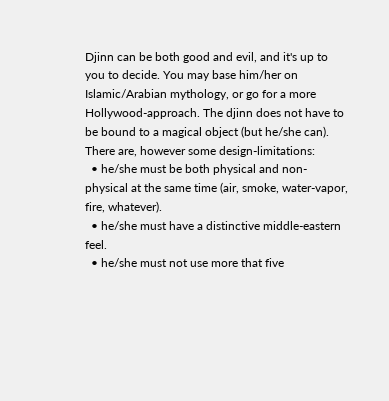Djinn can be both good and evil, and it's up to you to decide. You may base him/her on Islamic/Arabian mythology, or go for a more Hollywood-approach. The djinn does not have to be bound to a magical object (but he/she can). There are, however some design-limitations:
  • he/she must be both physical and non-physical at the same time (air, smoke, water-vapor, fire, whatever).
  • he/she must have a distinctive middle-eastern feel.
  • he/she must not use more that five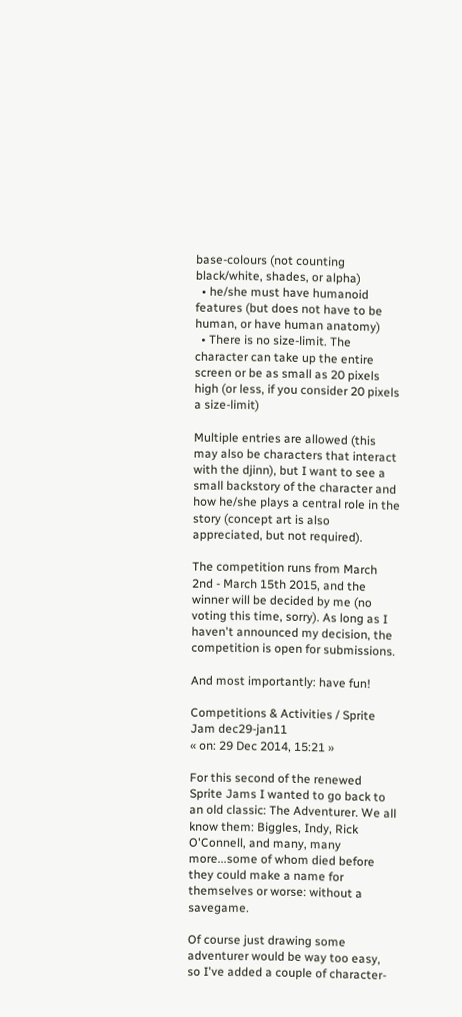base-colours (not counting black/white, shades, or alpha)
  • he/she must have humanoid features (but does not have to be human, or have human anatomy)
  • There is no size-limit. The character can take up the entire screen or be as small as 20 pixels high (or less, if you consider 20 pixels a size-limit)

Multiple entries are allowed (this may also be characters that interact with the djinn), but I want to see a small backstory of the character and how he/she plays a central role in the story (concept art is also appreciated, but not required).

The competition runs from March 2nd - March 15th 2015, and the winner will be decided by me (no voting this time, sorry). As long as I haven't announced my decision, the competition is open for submissions.

And most importantly: have fun!

Competitions & Activities / Sprite Jam dec29-jan11
« on: 29 Dec 2014, 15:21 »

For this second of the renewed Sprite Jams I wanted to go back to an old classic: The Adventurer. We all know them: Biggles, Indy, Rick O'Connell, and many, many more...some of whom died before they could make a name for themselves or worse: without a savegame.

Of course just drawing some adventurer would be way too easy, so I've added a couple of character-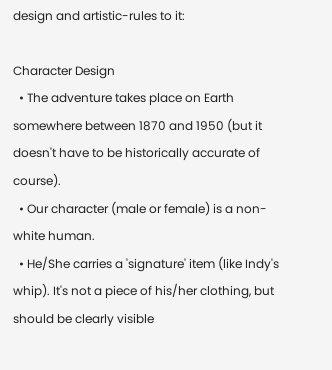design and artistic-rules to it:

Character Design
  • The adventure takes place on Earth somewhere between 1870 and 1950 (but it doesn't have to be historically accurate of course).
  • Our character (male or female) is a non-white human.
  • He/She carries a 'signature' item (like Indy's whip). It's not a piece of his/her clothing, but should be clearly visible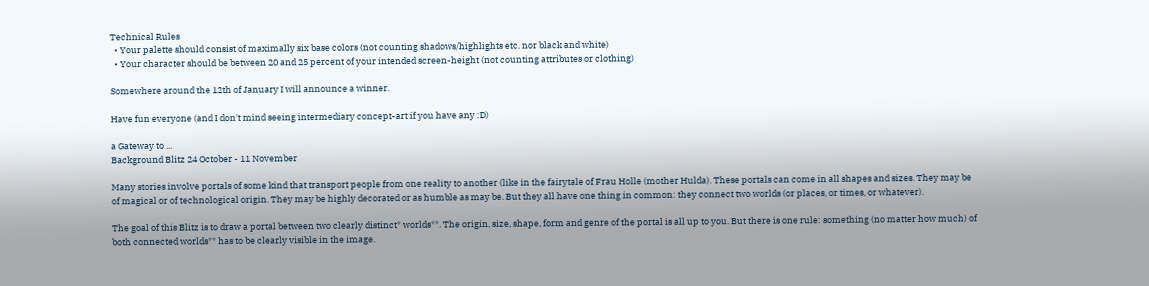Technical Rules
  • Your palette should consist of maximally six base colors (not counting shadows/highlights etc. nor black and white)
  • Your character should be between 20 and 25 percent of your intended screen-height (not counting attributes or clothing)

Somewhere around the 12th of January I will announce a winner.

Have fun everyone (and I don't mind seeing intermediary concept-art if you have any :D)

a Gateway to ...
Background Blitz 24 October - 11 November

Many stories involve portals of some kind that transport people from one reality to another (like in the fairytale of Frau Holle (mother Hulda). These portals can come in all shapes and sizes. They may be of magical or of technological origin. They may be highly decorated or as humble as may be. But they all have one thing in common: they connect two worlds (or places, or times, or whatever).

The goal of this Blitz is to draw a portal between two clearly distinct* worlds**. The origin, size, shape, form and genre of the portal is all up to you. But there is one rule: something (no matter how much) of both connected worlds** has to be clearly visible in the image.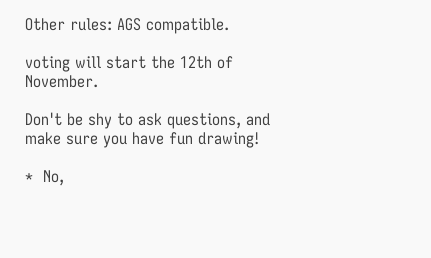Other rules: AGS compatible.

voting will start the 12th of November.

Don't be shy to ask questions, and make sure you have fun drawing!

*  No,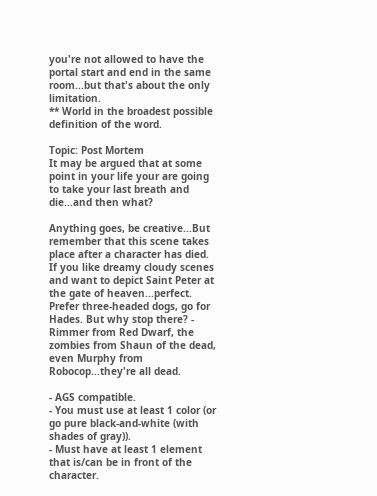you're not allowed to have the portal start and end in the same room...but that's about the only limitation.
** World in the broadest possible definition of the word.

Topic: Post Mortem
It may be argued that at some point in your life your are going to take your last breath and die...and then what?

Anything goes, be creative...But remember that this scene takes place after a character has died. If you like dreamy cloudy scenes and want to depict Saint Peter at the gate of heaven...perfect. Prefer three-headed dogs, go for Hades. But why stop there? - Rimmer from Red Dwarf, the zombies from Shaun of the dead, even Murphy from Robocop...they're all dead.

- AGS compatible.
- You must use at least 1 color (or go pure black-and-white (with shades of gray)).
- Must have at least 1 element that is/can be in front of the character.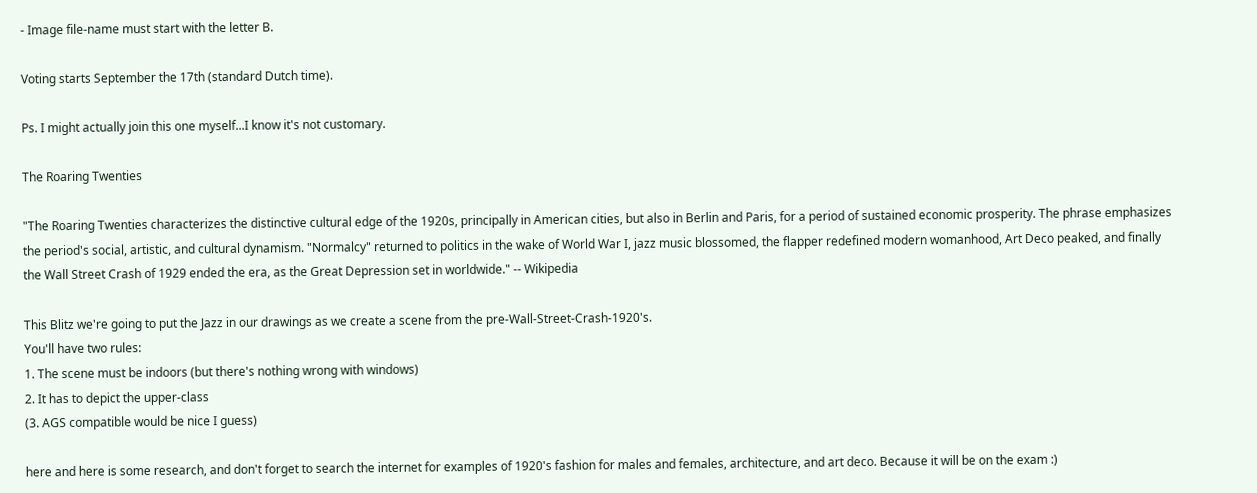- Image file-name must start with the letter B.

Voting starts September the 17th (standard Dutch time).

Ps. I might actually join this one myself...I know it's not customary.

The Roaring Twenties

"The Roaring Twenties characterizes the distinctive cultural edge of the 1920s, principally in American cities, but also in Berlin and Paris, for a period of sustained economic prosperity. The phrase emphasizes the period's social, artistic, and cultural dynamism. "Normalcy" returned to politics in the wake of World War I, jazz music blossomed, the flapper redefined modern womanhood, Art Deco peaked, and finally the Wall Street Crash of 1929 ended the era, as the Great Depression set in worldwide." -- Wikipedia

This Blitz we're going to put the Jazz in our drawings as we create a scene from the pre-Wall-Street-Crash-1920's.
You'll have two rules:
1. The scene must be indoors (but there's nothing wrong with windows)
2. It has to depict the upper-class
(3. AGS compatible would be nice I guess)

here and here is some research, and don't forget to search the internet for examples of 1920's fashion for males and females, architecture, and art deco. Because it will be on the exam :)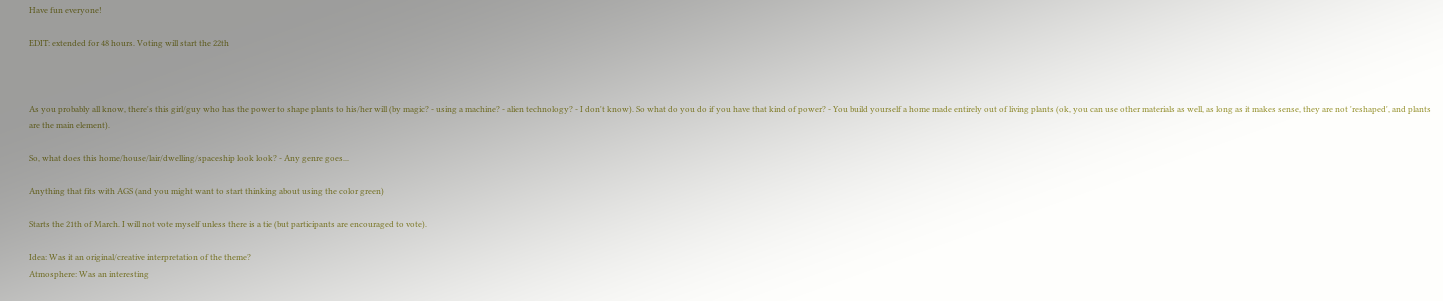Have fun everyone!

EDIT: extended for 48 hours. Voting will start the 22th



As you probably all know, there's this girl/guy who has the power to shape plants to his/her will (by magic? - using a machine? - alien technology? - I don't know). So what do you do if you have that kind of power? - You build yourself a home made entirely out of living plants (ok, you can use other materials as well, as long as it makes sense, they are not 'reshaped', and plants are the main element).

So, what does this home/house/lair/dwelling/spaceship look look? - Any genre goes...

Anything that fits with AGS (and you might want to start thinking about using the color green)

Starts the 21th of March. I will not vote myself unless there is a tie (but participants are encouraged to vote).

Idea: Was it an original/creative interpretation of the theme?
Atmosphere: Was an interesting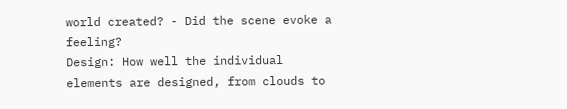world created? - Did the scene evoke a feeling?
Design: How well the individual elements are designed, from clouds to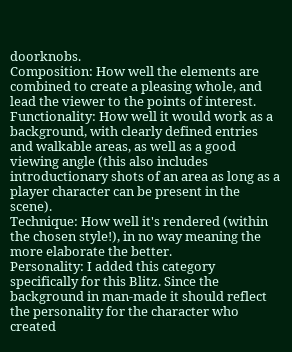doorknobs.
Composition: How well the elements are combined to create a pleasing whole, and lead the viewer to the points of interest.
Functionality: How well it would work as a background, with clearly defined entries and walkable areas, as well as a good viewing angle (this also includes introductionary shots of an area as long as a player character can be present in the scene).
Technique: How well it's rendered (within the chosen style!), in no way meaning the more elaborate the better.
Personality: I added this category specifically for this Blitz. Since the background in man-made it should reflect the personality for the character who created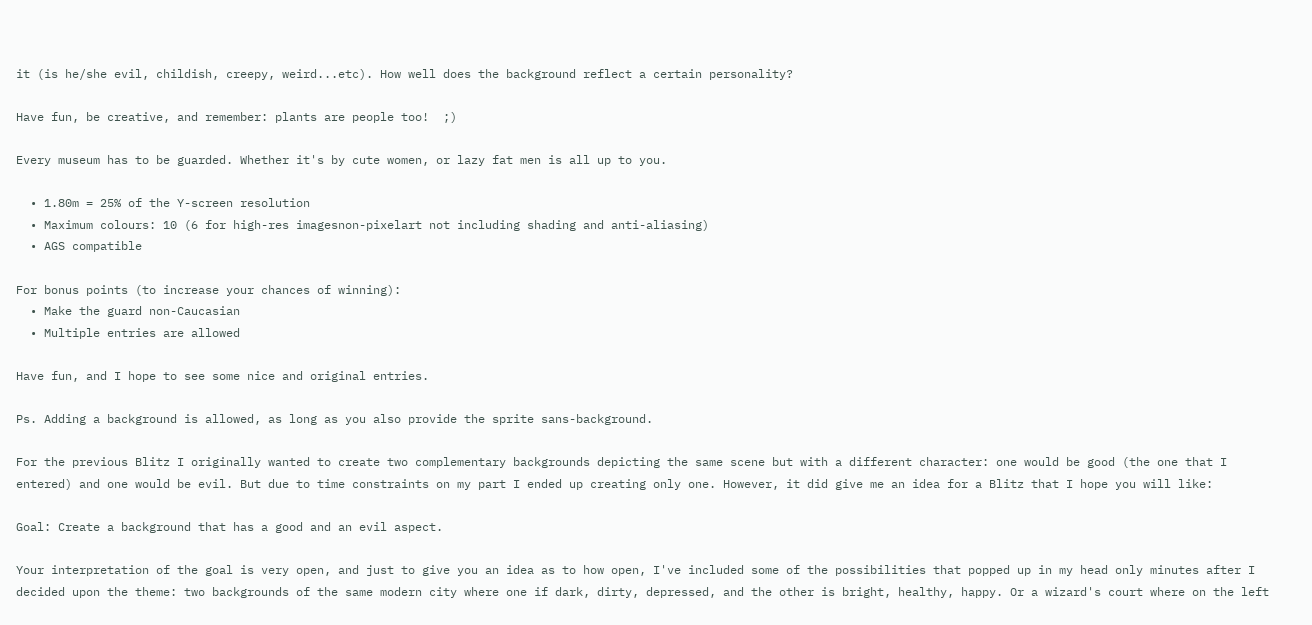it (is he/she evil, childish, creepy, weird...etc). How well does the background reflect a certain personality?

Have fun, be creative, and remember: plants are people too!  ;)

Every museum has to be guarded. Whether it's by cute women, or lazy fat men is all up to you.

  • 1.80m = 25% of the Y-screen resolution
  • Maximum colours: 10 (6 for high-res imagesnon-pixelart not including shading and anti-aliasing)
  • AGS compatible

For bonus points (to increase your chances of winning):
  • Make the guard non-Caucasian
  • Multiple entries are allowed

Have fun, and I hope to see some nice and original entries.

Ps. Adding a background is allowed, as long as you also provide the sprite sans-background.

For the previous Blitz I originally wanted to create two complementary backgrounds depicting the same scene but with a different character: one would be good (the one that I entered) and one would be evil. But due to time constraints on my part I ended up creating only one. However, it did give me an idea for a Blitz that I hope you will like:

Goal: Create a background that has a good and an evil aspect.

Your interpretation of the goal is very open, and just to give you an idea as to how open, I've included some of the possibilities that popped up in my head only minutes after I decided upon the theme: two backgrounds of the same modern city where one if dark, dirty, depressed, and the other is bright, healthy, happy. Or a wizard's court where on the left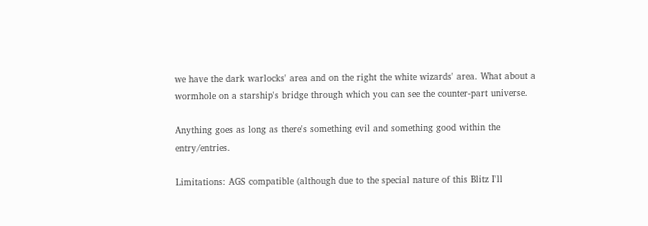we have the dark warlocks' area and on the right the white wizards' area. What about a wormhole on a starship's bridge through which you can see the counter-part universe.

Anything goes as long as there's something evil and something good within the entry/entries.

Limitations: AGS compatible (although due to the special nature of this Blitz I'll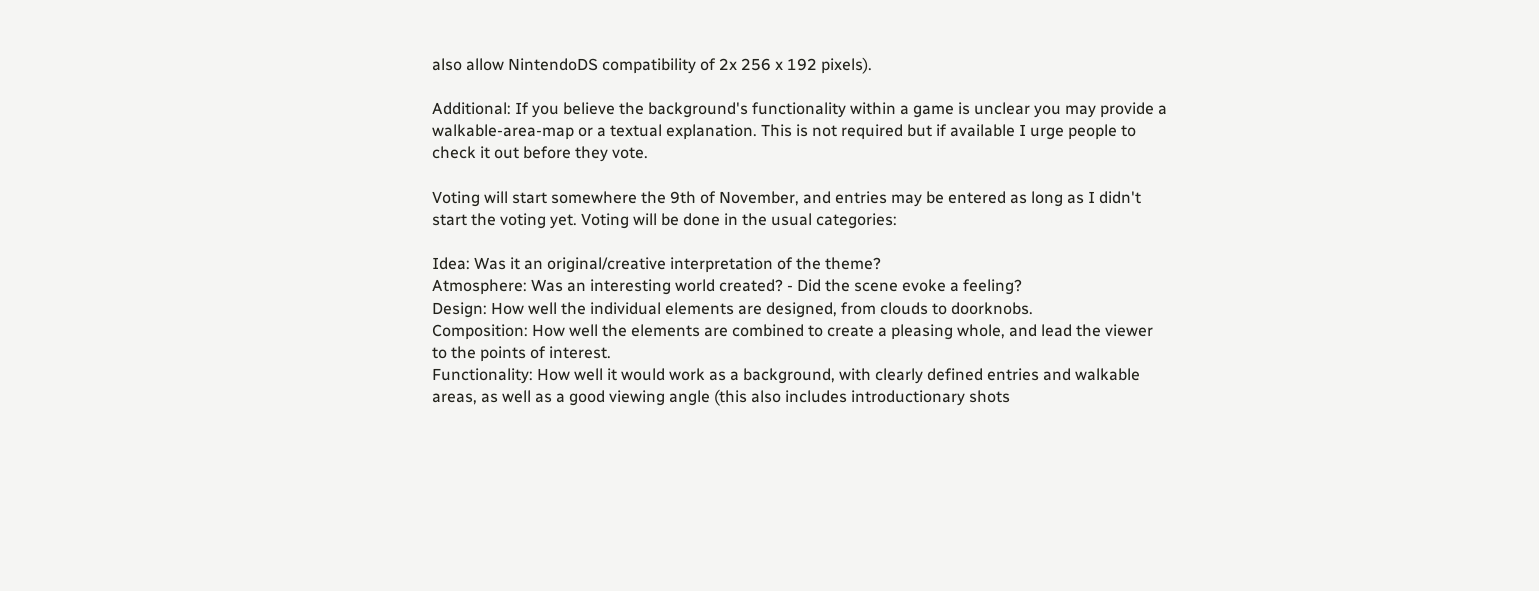also allow NintendoDS compatibility of 2x 256 x 192 pixels).

Additional: If you believe the background's functionality within a game is unclear you may provide a walkable-area-map or a textual explanation. This is not required but if available I urge people to check it out before they vote.

Voting will start somewhere the 9th of November, and entries may be entered as long as I didn't start the voting yet. Voting will be done in the usual categories:

Idea: Was it an original/creative interpretation of the theme?
Atmosphere: Was an interesting world created? - Did the scene evoke a feeling?
Design: How well the individual elements are designed, from clouds to doorknobs.
Composition: How well the elements are combined to create a pleasing whole, and lead the viewer to the points of interest.
Functionality: How well it would work as a background, with clearly defined entries and walkable areas, as well as a good viewing angle (this also includes introductionary shots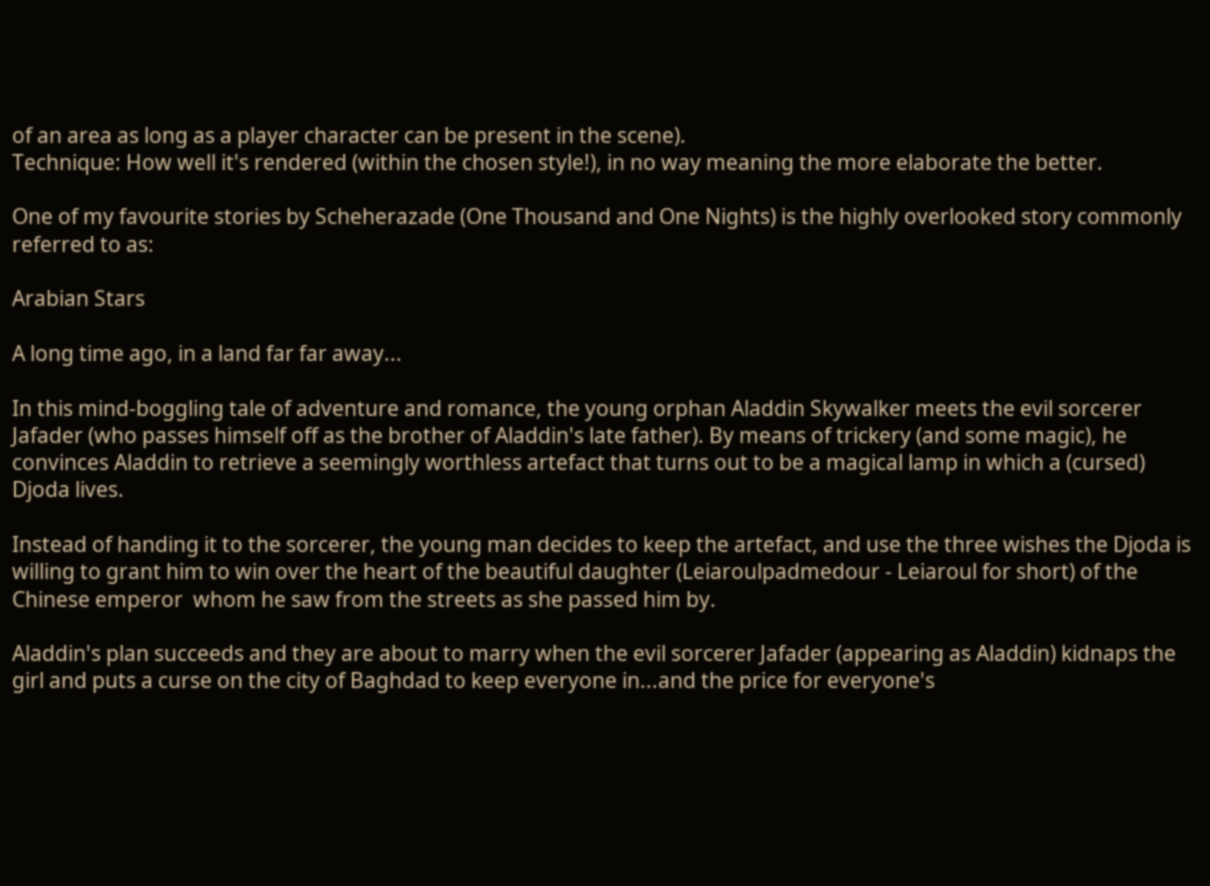of an area as long as a player character can be present in the scene).
Technique: How well it's rendered (within the chosen style!), in no way meaning the more elaborate the better.

One of my favourite stories by Scheherazade (One Thousand and One Nights) is the highly overlooked story commonly referred to as:

Arabian Stars

A long time ago, in a land far far away...

In this mind-boggling tale of adventure and romance, the young orphan Aladdin Skywalker meets the evil sorcerer Jafader (who passes himself off as the brother of Aladdin's late father). By means of trickery (and some magic), he convinces Aladdin to retrieve a seemingly worthless artefact that turns out to be a magical lamp in which a (cursed) Djoda lives.

Instead of handing it to the sorcerer, the young man decides to keep the artefact, and use the three wishes the Djoda is willing to grant him to win over the heart of the beautiful daughter (Leiaroulpadmedour - Leiaroul for short) of the Chinese emperor  whom he saw from the streets as she passed him by.

Aladdin's plan succeeds and they are about to marry when the evil sorcerer Jafader (appearing as Aladdin) kidnaps the girl and puts a curse on the city of Baghdad to keep everyone in...and the price for everyone's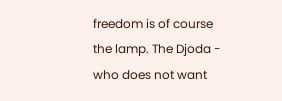freedom is of course the lamp. The Djoda - who does not want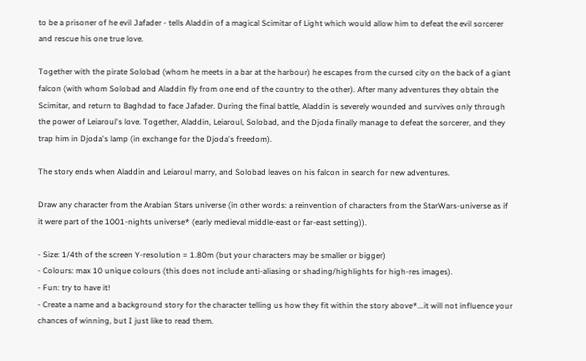to be a prisoner of he evil Jafader - tells Aladdin of a magical Scimitar of Light which would allow him to defeat the evil sorcerer and rescue his one true love.

Together with the pirate Solobad (whom he meets in a bar at the harbour) he escapes from the cursed city on the back of a giant falcon (with whom Solobad and Aladdin fly from one end of the country to the other). After many adventures they obtain the Scimitar, and return to Baghdad to face Jafader. During the final battle, Aladdin is severely wounded and survives only through the power of Leiaroul's love. Together, Aladdin, Leiaroul, Solobad, and the Djoda finally manage to defeat the sorcerer, and they trap him in Djoda's lamp (in exchange for the Djoda's freedom).

The story ends when Aladdin and Leiaroul marry, and Solobad leaves on his falcon in search for new adventures.

Draw any character from the Arabian Stars universe (in other words: a reinvention of characters from the StarWars-universe as if it were part of the 1001-nights universe* (early medieval middle-east or far-east setting)).

- Size: 1/4th of the screen Y-resolution = 1.80m (but your characters may be smaller or bigger)
- Colours: max 10 unique colours (this does not include anti-aliasing or shading/highlights for high-res images).
- Fun: try to have it!
- Create a name and a background story for the character telling us how they fit within the story above*...it will not influence your chances of winning, but I just like to read them.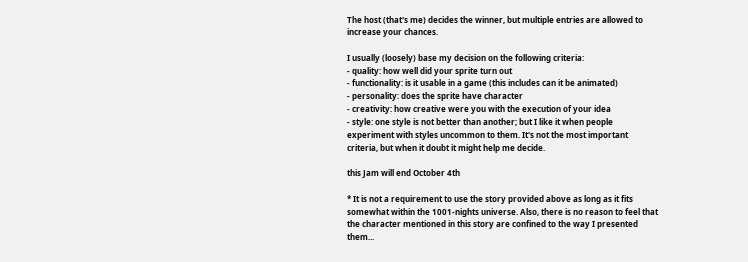The host (that's me) decides the winner, but multiple entries are allowed to increase your chances.

I usually (loosely) base my decision on the following criteria:
- quality: how well did your sprite turn out
- functionality: is it usable in a game (this includes can it be animated)
- personality: does the sprite have character
- creativity: how creative were you with the execution of your idea
- style: one style is not better than another; but I like it when people experiment with styles uncommon to them. It's not the most important criteria, but when it doubt it might help me decide.

this Jam will end October 4th

* It is not a requirement to use the story provided above as long as it fits somewhat within the 1001-nights universe. Also, there is no reason to feel that the character mentioned in this story are confined to the way I presented them...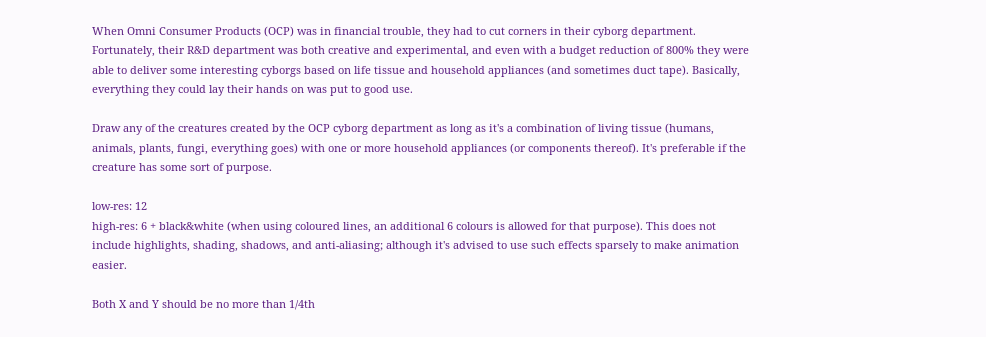When Omni Consumer Products (OCP) was in financial trouble, they had to cut corners in their cyborg department. Fortunately, their R&D department was both creative and experimental, and even with a budget reduction of 800% they were able to deliver some interesting cyborgs based on life tissue and household appliances (and sometimes duct tape). Basically, everything they could lay their hands on was put to good use.

Draw any of the creatures created by the OCP cyborg department as long as it's a combination of living tissue (humans, animals, plants, fungi, everything goes) with one or more household appliances (or components thereof). It's preferable if the creature has some sort of purpose.

low-res: 12
high-res: 6 + black&white (when using coloured lines, an additional 6 colours is allowed for that purpose). This does not include highlights, shading, shadows, and anti-aliasing; although it's advised to use such effects sparsely to make animation easier.

Both X and Y should be no more than 1/4th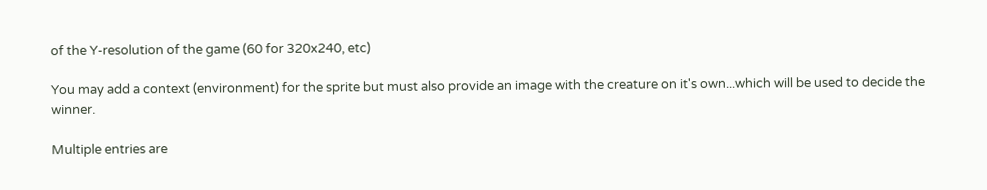of the Y-resolution of the game (60 for 320x240, etc)

You may add a context (environment) for the sprite but must also provide an image with the creature on it's own...which will be used to decide the winner.

Multiple entries are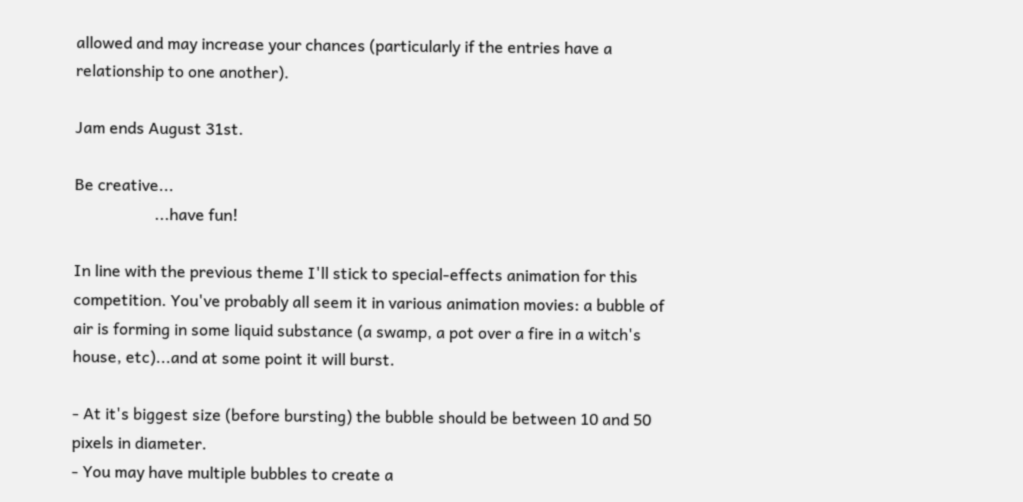allowed and may increase your chances (particularly if the entries have a relationship to one another).

Jam ends August 31st.

Be creative...
                    ...have fun!

In line with the previous theme I'll stick to special-effects animation for this competition. You've probably all seem it in various animation movies: a bubble of air is forming in some liquid substance (a swamp, a pot over a fire in a witch's house, etc)...and at some point it will burst.

- At it's biggest size (before bursting) the bubble should be between 10 and 50 pixels in diameter.
- You may have multiple bubbles to create a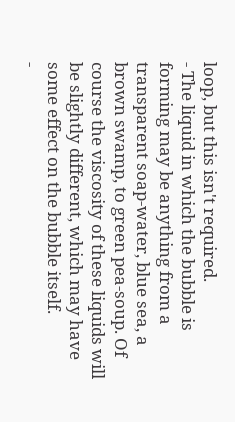loop, but this isn't required.
- The liquid in which the bubble is forming may be anything from a transparent soap-water, blue sea, a brown swamp, to green pea-soup. Of course the viscosity of these liquids will be slightly different, which may have some effect on the bubble itself.
-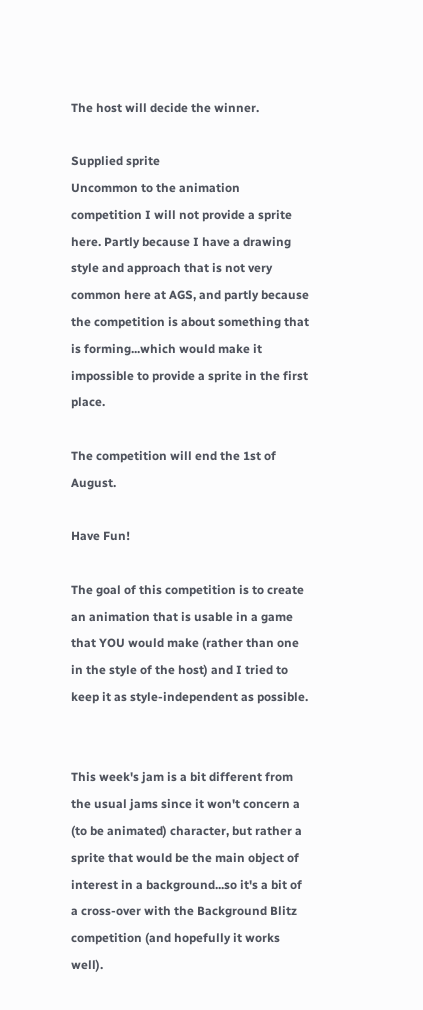The host will decide the winner.

Supplied sprite
Uncommon to the animation competition I will not provide a sprite here. Partly because I have a drawing style and approach that is not very common here at AGS, and partly because the competition is about something that is forming...which would make it impossible to provide a sprite in the first place.

The competition will end the 1st of August.

Have Fun!

The goal of this competition is to create an animation that is usable in a game that YOU would make (rather than one in the style of the host) and I tried to keep it as style-independent as possible.


This week's jam is a bit different from the usual jams since it won't concern a (to be animated) character, but rather a sprite that would be the main object of interest in a background...so it's a bit of a cross-over with the Background Blitz competition (and hopefully it works well).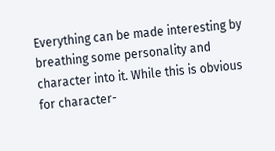Everything can be made interesting by breathing some personality and character into it. While this is obvious for character-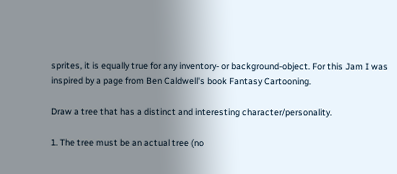sprites, it is equally true for any inventory- or background-object. For this Jam I was inspired by a page from Ben Caldwell's book Fantasy Cartooning.

Draw a tree that has a distinct and interesting character/personality.

1. The tree must be an actual tree (no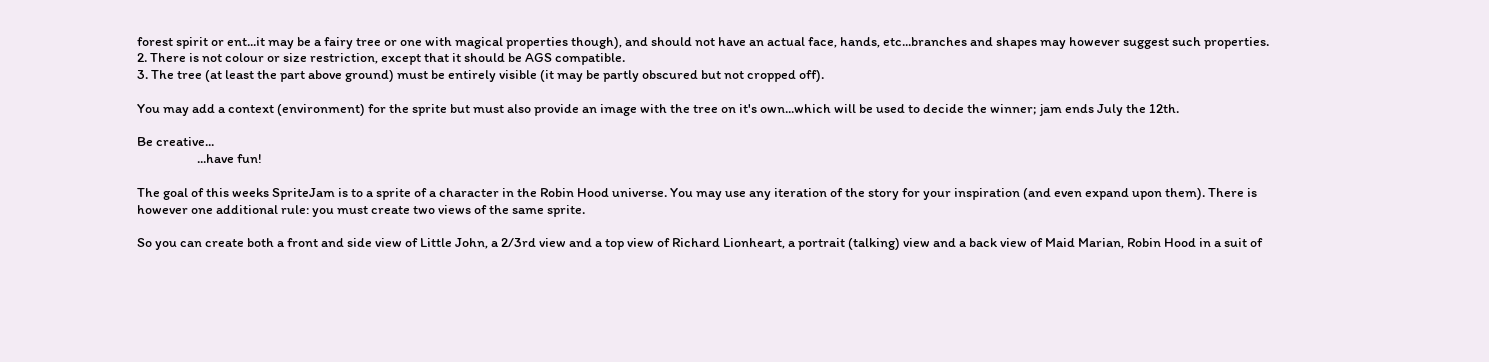forest spirit or ent...it may be a fairy tree or one with magical properties though), and should not have an actual face, hands, etc...branches and shapes may however suggest such properties.
2. There is not colour or size restriction, except that it should be AGS compatible.
3. The tree (at least the part above ground) must be entirely visible (it may be partly obscured but not cropped off).

You may add a context (environment) for the sprite but must also provide an image with the tree on it's own...which will be used to decide the winner; jam ends July the 12th.

Be creative...
                    ...have fun!

The goal of this weeks SpriteJam is to a sprite of a character in the Robin Hood universe. You may use any iteration of the story for your inspiration (and even expand upon them). There is however one additional rule: you must create two views of the same sprite.

So you can create both a front and side view of Little John, a 2/3rd view and a top view of Richard Lionheart, a portrait (talking) view and a back view of Maid Marian, Robin Hood in a suit of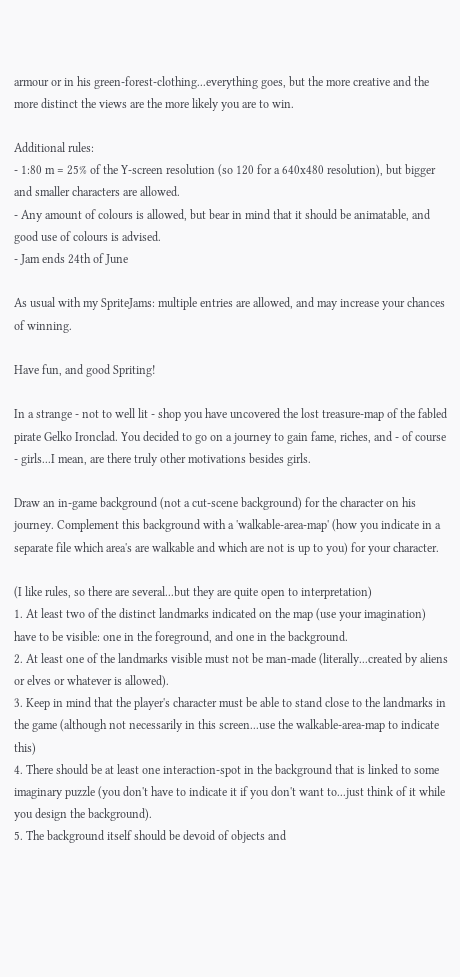armour or in his green-forest-clothing...everything goes, but the more creative and the more distinct the views are the more likely you are to win.

Additional rules:
- 1:80 m = 25% of the Y-screen resolution (so 120 for a 640x480 resolution), but bigger and smaller characters are allowed.
- Any amount of colours is allowed, but bear in mind that it should be animatable, and good use of colours is advised.
- Jam ends 24th of June

As usual with my SpriteJams: multiple entries are allowed, and may increase your chances  of winning.

Have fun, and good Spriting!

In a strange - not to well lit - shop you have uncovered the lost treasure-map of the fabled pirate Gelko Ironclad. You decided to go on a journey to gain fame, riches, and - of course - girls...I mean, are there truly other motivations besides girls.

Draw an in-game background (not a cut-scene background) for the character on his journey. Complement this background with a 'walkable-area-map' (how you indicate in a separate file which area's are walkable and which are not is up to you) for your character.

(I like rules, so there are several...but they are quite open to interpretation)
1. At least two of the distinct landmarks indicated on the map (use your imagination) have to be visible: one in the foreground, and one in the background.
2. At least one of the landmarks visible must not be man-made (literally...created by aliens or elves or whatever is allowed).
3. Keep in mind that the player's character must be able to stand close to the landmarks in the game (although not necessarily in this screen...use the walkable-area-map to indicate this)
4. There should be at least one interaction-spot in the background that is linked to some imaginary puzzle (you don't have to indicate it if you don't want to...just think of it while you design the background).
5. The background itself should be devoid of objects and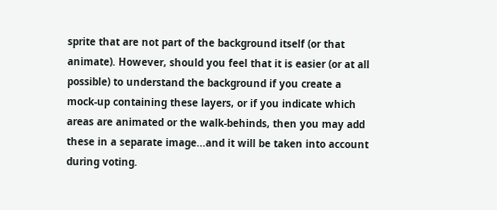sprite that are not part of the background itself (or that animate). However, should you feel that it is easier (or at all possible) to understand the background if you create a mock-up containing these layers, or if you indicate which areas are animated or the walk-behinds, then you may add these in a separate image...and it will be taken into account during voting.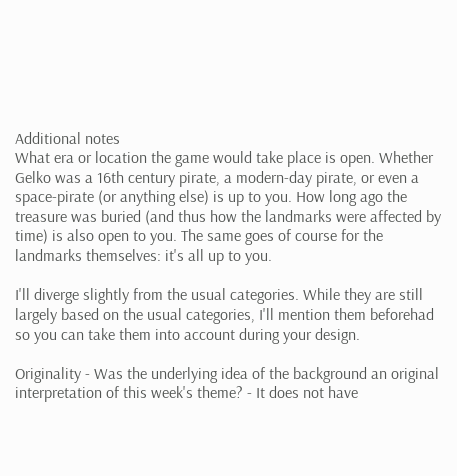Additional notes
What era or location the game would take place is open. Whether Gelko was a 16th century pirate, a modern-day pirate, or even a space-pirate (or anything else) is up to you. How long ago the treasure was buried (and thus how the landmarks were affected by time) is also open to you. The same goes of course for the landmarks themselves: it's all up to you.

I'll diverge slightly from the usual categories. While they are still largely based on the usual categories, I'll mention them beforehad so you can take them into account during your design.

Originality - Was the underlying idea of the background an original interpretation of this week's theme? - It does not have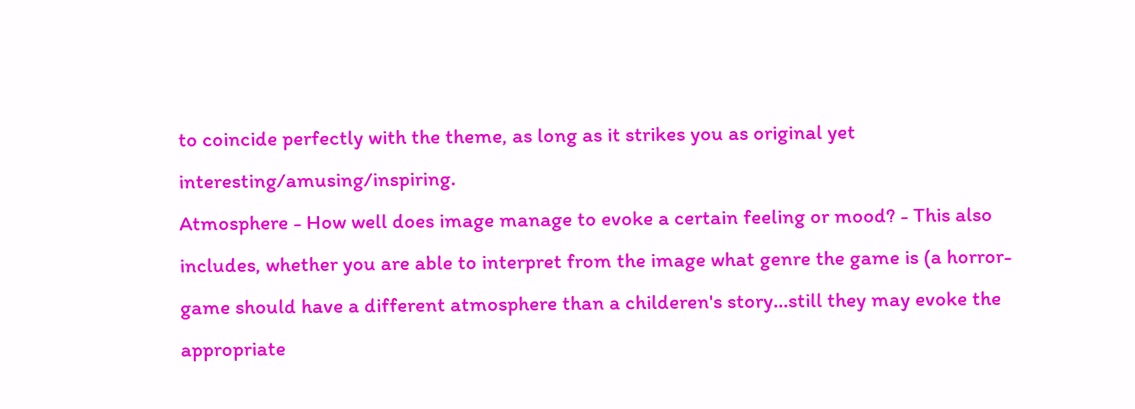to coincide perfectly with the theme, as long as it strikes you as original yet interesting/amusing/inspiring.
Atmosphere - How well does image manage to evoke a certain feeling or mood? - This also includes, whether you are able to interpret from the image what genre the game is (a horror-game should have a different atmosphere than a childeren's story...still they may evoke the appropriate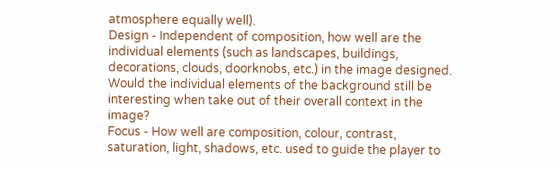atmosphere equally well).
Design - Independent of composition, how well are the individual elements (such as landscapes, buildings, decorations, clouds, doorknobs, etc.) in the image designed. Would the individual elements of the background still be interesting when take out of their overall context in the image?
Focus - How well are composition, colour, contrast, saturation, light, shadows, etc. used to guide the player to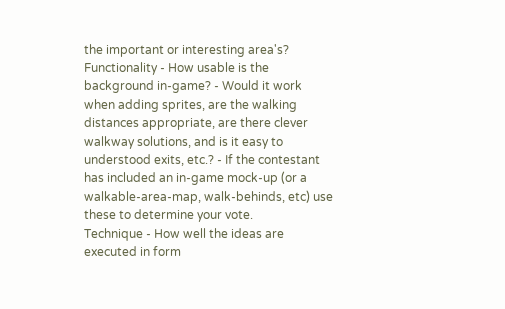the important or interesting area's?
Functionality - How usable is the background in-game? - Would it work when adding sprites, are the walking distances appropriate, are there clever walkway solutions, and is it easy to understood exits, etc.? - If the contestant has included an in-game mock-up (or a walkable-area-map, walk-behinds, etc) use these to determine your vote.
Technique - How well the ideas are executed in form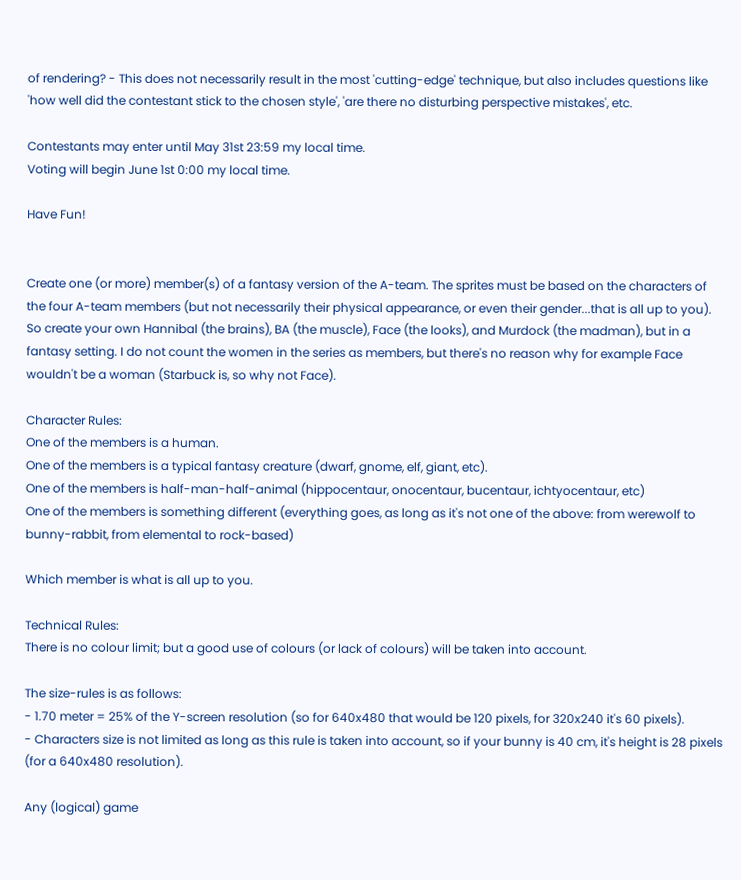of rendering? - This does not necessarily result in the most 'cutting-edge' technique, but also includes questions like 'how well did the contestant stick to the chosen style', 'are there no disturbing perspective mistakes', etc.

Contestants may enter until May 31st 23:59 my local time.
Voting will begin June 1st 0:00 my local time.

Have Fun!


Create one (or more) member(s) of a fantasy version of the A-team. The sprites must be based on the characters of the four A-team members (but not necessarily their physical appearance, or even their gender...that is all up to you). So create your own Hannibal (the brains), BA (the muscle), Face (the looks), and Murdock (the madman), but in a fantasy setting. I do not count the women in the series as members, but there's no reason why for example Face wouldn't be a woman (Starbuck is, so why not Face).

Character Rules:
One of the members is a human.
One of the members is a typical fantasy creature (dwarf, gnome, elf, giant, etc).
One of the members is half-man-half-animal (hippocentaur, onocentaur, bucentaur, ichtyocentaur, etc)
One of the members is something different (everything goes, as long as it's not one of the above: from werewolf to bunny-rabbit, from elemental to rock-based)

Which member is what is all up to you.

Technical Rules:
There is no colour limit; but a good use of colours (or lack of colours) will be taken into account.

The size-rules is as follows:
- 1.70 meter = 25% of the Y-screen resolution (so for 640x480 that would be 120 pixels, for 320x240 it's 60 pixels).
- Characters size is not limited as long as this rule is taken into account, so if your bunny is 40 cm, it's height is 28 pixels (for a 640x480 resolution).

Any (logical) game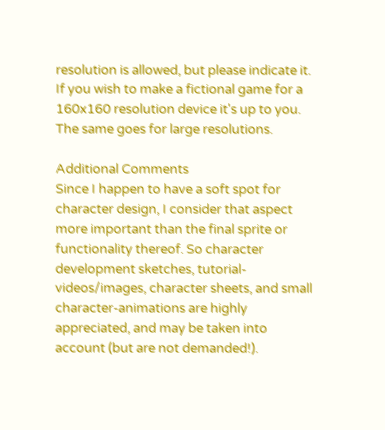resolution is allowed, but please indicate it. If you wish to make a fictional game for a 160x160 resolution device it's up to you. The same goes for large resolutions.

Additional Comments
Since I happen to have a soft spot for character design, I consider that aspect more important than the final sprite or functionality thereof. So character development sketches, tutorial-videos/images, character sheets, and small character-animations are highly appreciated, and may be taken into account (but are not demanded!).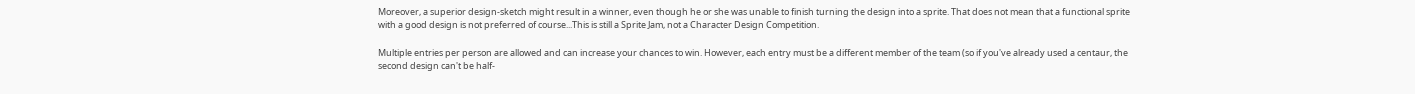Moreover, a superior design-sketch might result in a winner, even though he or she was unable to finish turning the design into a sprite. That does not mean that a functional sprite with a good design is not preferred of course...This is still a Sprite Jam, not a Character Design Competition.

Multiple entries per person are allowed and can increase your chances to win. However, each entry must be a different member of the team (so if you've already used a centaur, the second design can't be half-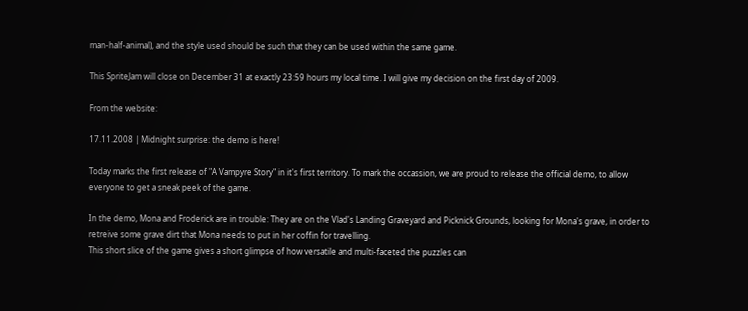man-half-animal), and the style used should be such that they can be used within the same game.

This SpriteJam will close on December 31 at exactly 23:59 hours my local time. I will give my decision on the first day of 2009.

From the website:

17.11.2008 | Midnight surprise: the demo is here!

Today marks the first release of "A Vampyre Story" in it's first territory. To mark the occassion, we are proud to release the official demo, to allow everyone to get a sneak peek of the game.

In the demo, Mona and Froderick are in trouble: They are on the Vlad's Landing Graveyard and Picknick Grounds, looking for Mona's grave, in order to retreive some grave dirt that Mona needs to put in her coffin for travelling.
This short slice of the game gives a short glimpse of how versatile and multi-faceted the puzzles can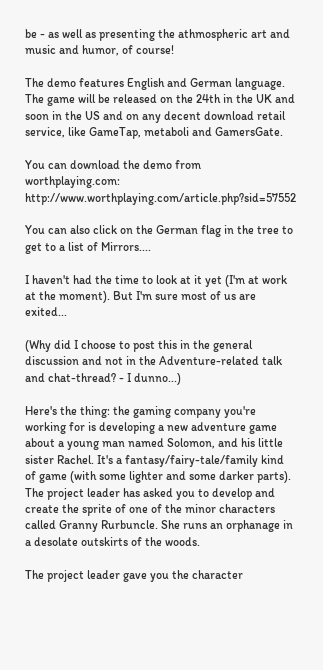be - as well as presenting the athmospheric art and music and humor, of course!

The demo features English and German language. The game will be released on the 24th in the UK and soon in the US and on any decent download retail service, like GameTap, metaboli and GamersGate.

You can download the demo from worthplaying.com: http://www.worthplaying.com/article.php?sid=57552

You can also click on the German flag in the tree to get to a list of Mirrors....

I haven't had the time to look at it yet (I'm at work at the moment). But I'm sure most of us are exited...

(Why did I choose to post this in the general discussion and not in the Adventure-related talk and chat-thread? - I dunno...)

Here's the thing: the gaming company you're working for is developing a new adventure game about a young man named Solomon, and his little sister Rachel. It's a fantasy/fairy-tale/family kind of game (with some lighter and some darker parts). The project leader has asked you to develop and create the sprite of one of the minor characters called Granny Rurbuncle. She runs an orphanage in a desolate outskirts of the woods.

The project leader gave you the character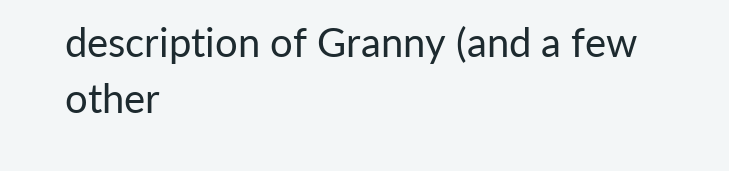description of Granny (and a few other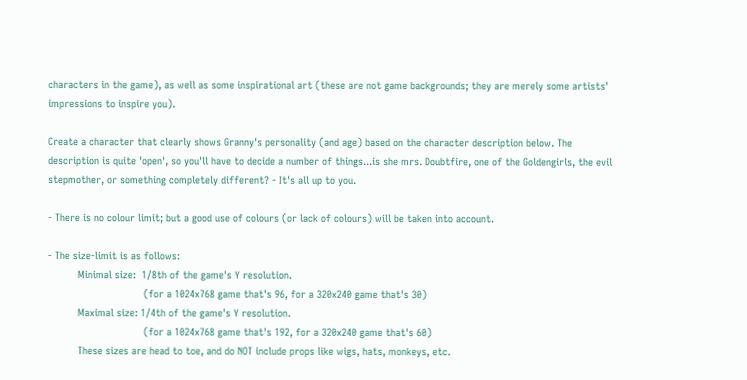characters in the game), as well as some inspirational art (these are not game backgrounds; they are merely some artists' impressions to inspire you).

Create a character that clearly shows Granny's personality (and age) based on the character description below. The description is quite 'open', so you'll have to decide a number of things...is she mrs. Doubtfire, one of the Goldengirls, the evil stepmother, or something completely different? - It's all up to you.

- There is no colour limit; but a good use of colours (or lack of colours) will be taken into account.

- The size-limit is as follows:
          Minimal size:  1/8th of the game's Y resolution.
                                (for a 1024x768 game that's 96, for a 320x240 game that's 30)
          Maximal size: 1/4th of the game's Y resolution.
                                (for a 1024x768 game that's 192, for a 320x240 game that's 60)
          These sizes are head to toe, and do NOT include props like wigs, hats, monkeys, etc.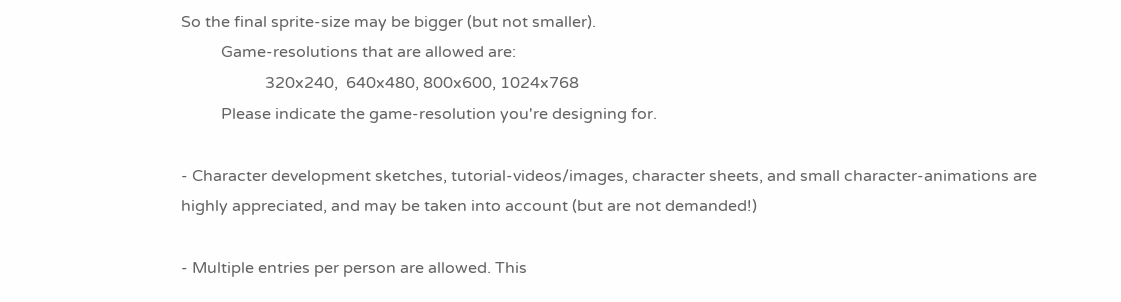So the final sprite-size may be bigger (but not smaller).
          Game-resolutions that are allowed are:
                     320x240,  640x480, 800x600, 1024x768
          Please indicate the game-resolution you're designing for.

- Character development sketches, tutorial-videos/images, character sheets, and small character-animations are highly appreciated, and may be taken into account (but are not demanded!)

- Multiple entries per person are allowed. This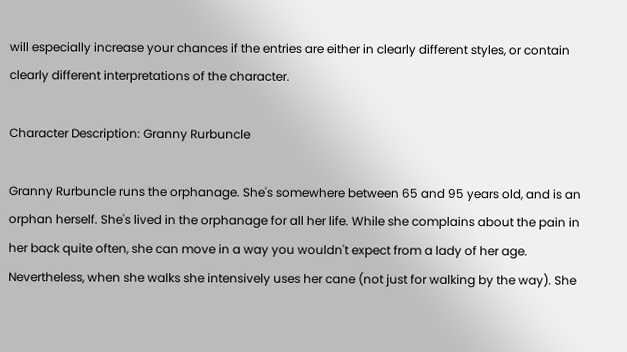will especially increase your chances if the entries are either in clearly different styles, or contain clearly different interpretations of the character.

Character Description: Granny Rurbuncle

Granny Rurbuncle runs the orphanage. She's somewhere between 65 and 95 years old, and is an orphan herself. She's lived in the orphanage for all her life. While she complains about the pain in her back quite often, she can move in a way you wouldn't expect from a lady of her age. Nevertheless, when she walks she intensively uses her cane (not just for walking by the way). She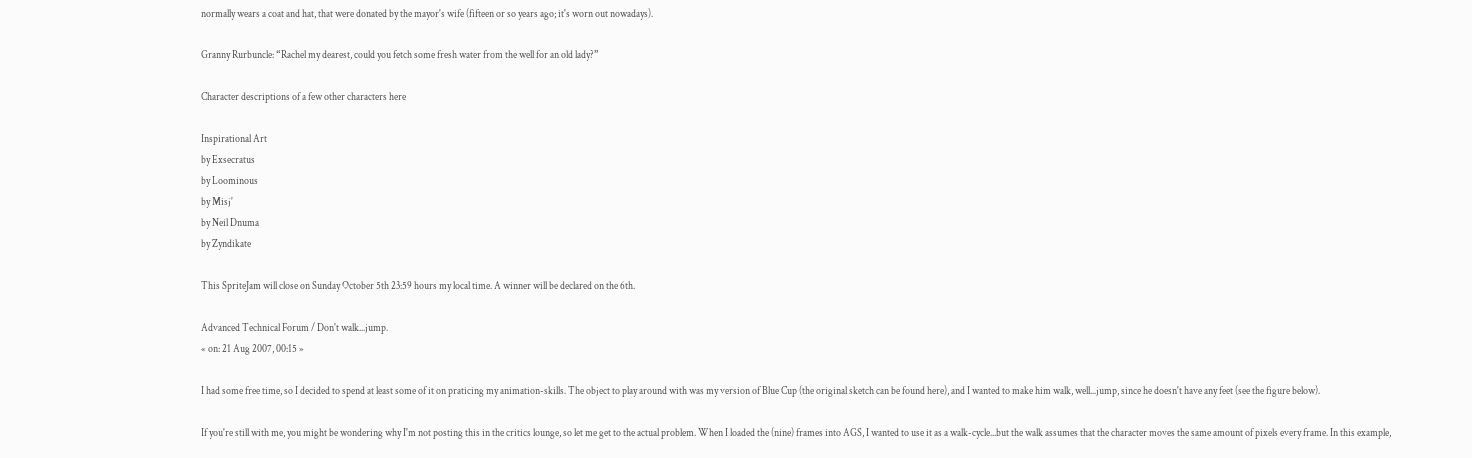normally wears a coat and hat, that were donated by the mayor's wife (fifteen or so years ago; it's worn out nowadays).

Granny Rurbuncle: “Rachel my dearest, could you fetch some fresh water from the well for an old lady?”

Character descriptions of a few other characters here

Inspirational Art
by Exsecratus
by Loominous
by Misj'
by Neil Dnuma
by Zyndikate

This SpriteJam will close on Sunday October 5th 23:59 hours my local time. A winner will be declared on the 6th.

Advanced Technical Forum / Don't walk...jump.
« on: 21 Aug 2007, 00:15 »

I had some free time, so I decided to spend at least some of it on praticing my animation-skills. The object to play around with was my version of Blue Cup (the original sketch can be found here), and I wanted to make him walk, well...jump, since he doesn't have any feet (see the figure below).

If you're still with me, you might be wondering why I'm not posting this in the critics lounge, so let me get to the actual problem. When I loaded the (nine) frames into AGS, I wanted to use it as a walk-cycle...but the walk assumes that the character moves the same amount of pixels every frame. In this example,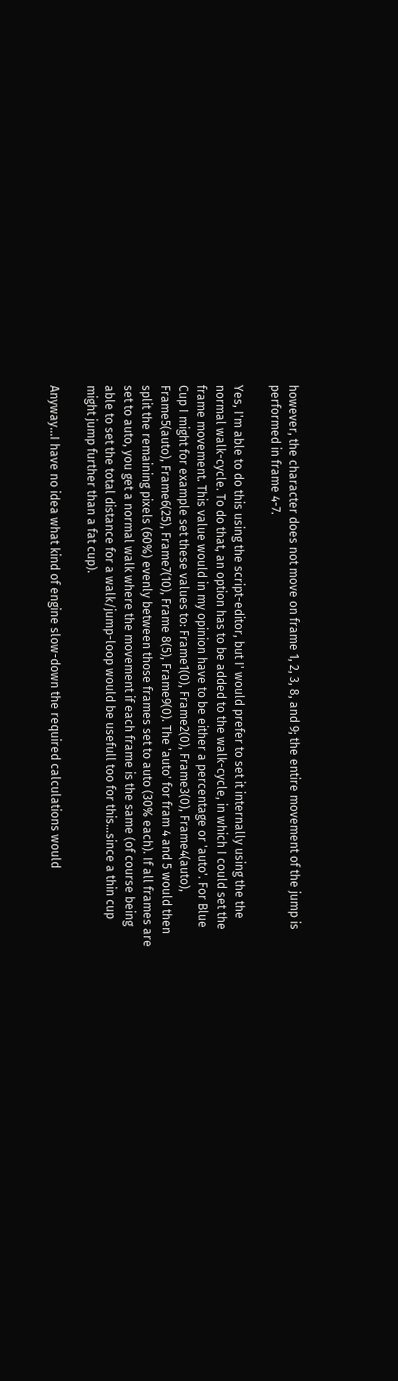however, the character does not move on frame 1, 2, 3, 8, and 9; the entire movement of the jump is performed in frame 4-7.

Yes, I'm able to do this using the script-editor, but I' would prefer to set it internally using the the normal walk-cycle. To do that, an option has to be added to the walk-cycle, in which I could set the frame movement. This value would in my opinion have to be either a percentage or 'auto'. For Blue Cup I might for example set these values to: Frame1(0), Frame2(0), Frame3(0), Frame4(auto), Frame5(auto), Frame6(25), Frame7(10), Frame 8(5), Frame9(0). The 'auto' for fram 4 and 5 would then split the remaining pixels (60%) evenly between those frames set to auto (30% each). If all frames are set to auto, you get a normal walk where the movement if each frame is the same (of course being able to set the total distance for a walk/jump-loop would be usefull too for this...since a thin cup might jump further than a fat cup).

Anyway...I have no idea what kind of engine slow-down the required calculations would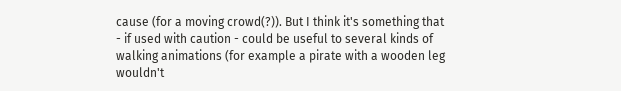cause (for a moving crowd(?)). But I think it's something that - if used with caution - could be useful to several kinds of walking animations (for example a pirate with a wooden leg wouldn't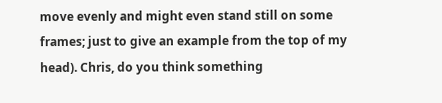move evenly and might even stand still on some frames; just to give an example from the top of my head). Chris, do you think something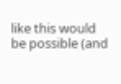like this would be possible (and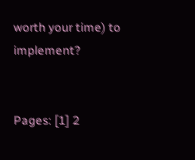worth your time) to implement?


Pages: [1] 2